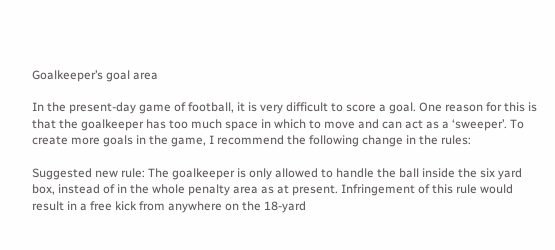Goalkeeper’s goal area

In the present-day game of football, it is very difficult to score a goal. One reason for this is that the goalkeeper has too much space in which to move and can act as a ‘sweeper’. To create more goals in the game, I recommend the following change in the rules:

Suggested new rule: The goalkeeper is only allowed to handle the ball inside the six yard box, instead of in the whole penalty area as at present. Infringement of this rule would result in a free kick from anywhere on the 18-yard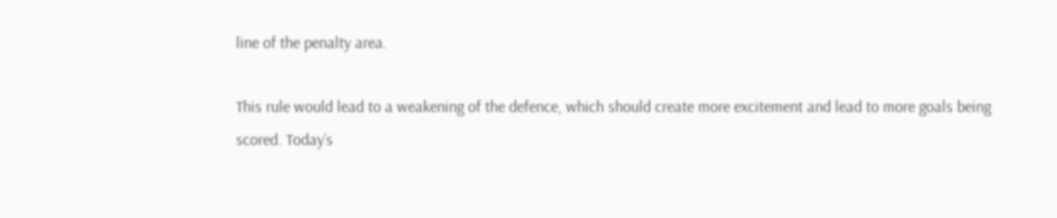line of the penalty area.

This rule would lead to a weakening of the defence, which should create more excitement and lead to more goals being scored. Today’s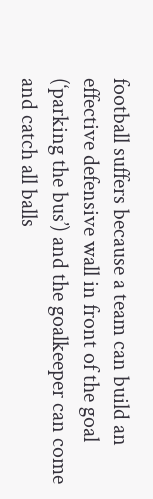football suffers because a team can build an effective defensive wall in front of the goal (‘parking the bus’) and the goalkeeper can come and catch all balls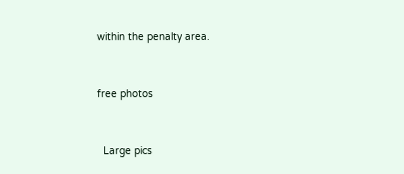within the penalty area.


free photos


  Large pics